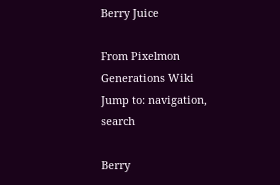Berry Juice

From Pixelmon Generations Wiki
Jump to: navigation, search

Berry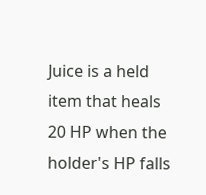Juice is a held item that heals 20 HP when the holder's HP falls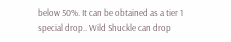below 50%. It can be obtained as a tier 1 special drop.. Wild Shuckle can drop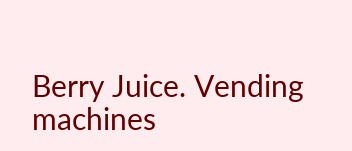Berry Juice. Vending machines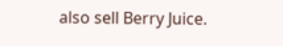also sell Berry Juice.